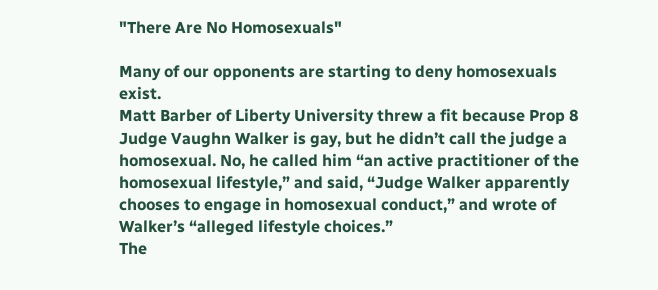"There Are No Homosexuals"

Many of our opponents are starting to deny homosexuals exist.
Matt Barber of Liberty University threw a fit because Prop 8 Judge Vaughn Walker is gay, but he didn’t call the judge a homosexual. No, he called him “an active practitioner of the homosexual lifestyle,” and said, “Judge Walker apparently chooses to engage in homosexual conduct,” and wrote of Walker’s “alleged lifestyle choices.”
The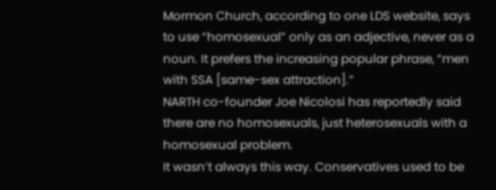Mormon Church, according to one LDS website, says to use “homosexual” only as an adjective, never as a noun. It prefers the increasing popular phrase, “men with SSA [same-sex attraction].”
NARTH co-founder Joe Nicolosi has reportedly said there are no homosexuals, just heterosexuals with a homosexual problem.
It wasn’t always this way. Conservatives used to be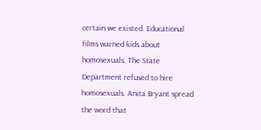certain we existed. Educational films warned kids about homosexuals. The State Department refused to hire homosexuals. Anita Bryant spread the word that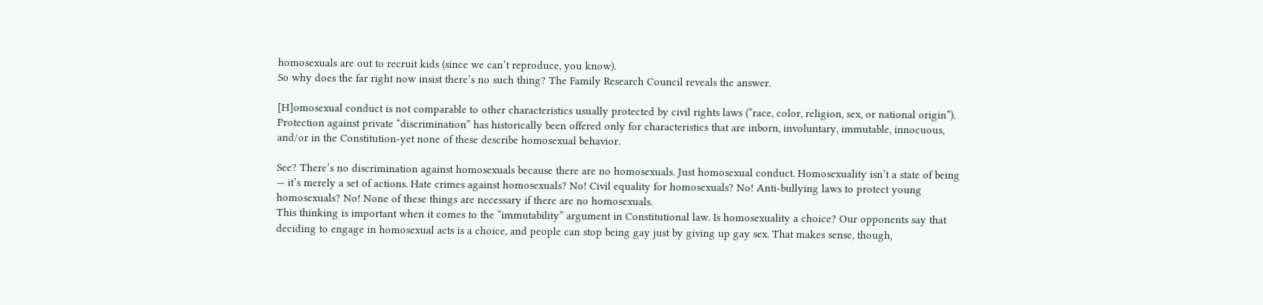homosexuals are out to recruit kids (since we can’t reproduce, you know).
So why does the far right now insist there’s no such thing? The Family Research Council reveals the answer.

[H]omosexual conduct is not comparable to other characteristics usually protected by civil rights laws (“race, color, religion, sex, or national origin”). Protection against private “discrimination” has historically been offered only for characteristics that are inborn, involuntary, immutable, innocuous, and/or in the Constitution-yet none of these describe homosexual behavior.

See? There’s no discrimination against homosexuals because there are no homosexuals. Just homosexual conduct. Homosexuality isn’t a state of being — it’s merely a set of actions. Hate crimes against homosexuals? No! Civil equality for homosexuals? No! Anti-bullying laws to protect young homosexuals? No! None of these things are necessary if there are no homosexuals.
This thinking is important when it comes to the “immutability” argument in Constitutional law. Is homosexuality a choice? Our opponents say that deciding to engage in homosexual acts is a choice, and people can stop being gay just by giving up gay sex. That makes sense, though,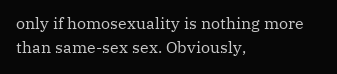only if homosexuality is nothing more than same-sex sex. Obviously,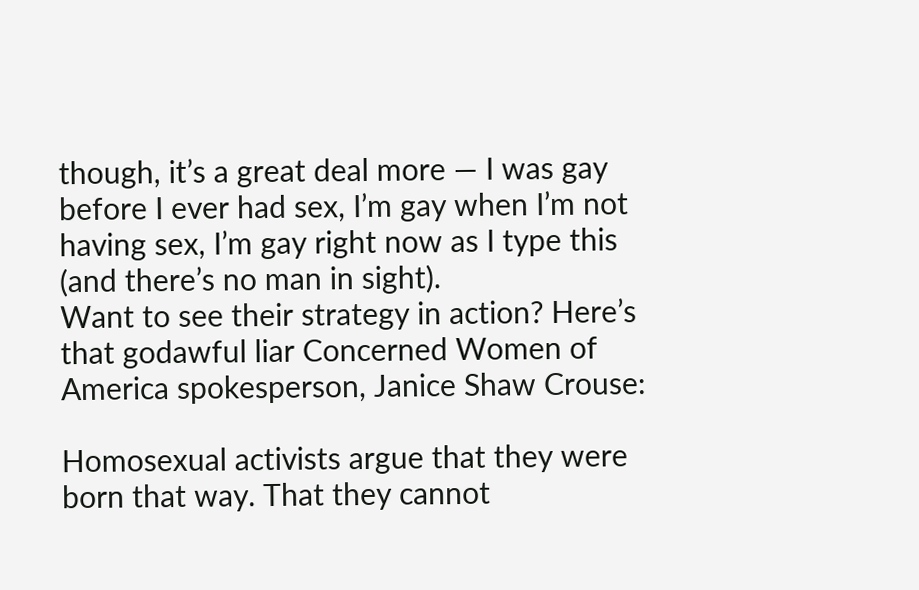though, it’s a great deal more — I was gay before I ever had sex, I’m gay when I’m not having sex, I’m gay right now as I type this (and there’s no man in sight).
Want to see their strategy in action? Here’s that godawful liar Concerned Women of America spokesperson, Janice Shaw Crouse:

Homosexual activists argue that they were born that way. That they cannot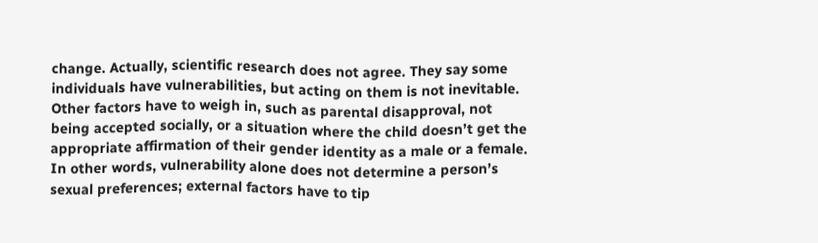change. Actually, scientific research does not agree. They say some individuals have vulnerabilities, but acting on them is not inevitable. Other factors have to weigh in, such as parental disapproval, not being accepted socially, or a situation where the child doesn’t get the appropriate affirmation of their gender identity as a male or a female. In other words, vulnerability alone does not determine a person’s sexual preferences; external factors have to tip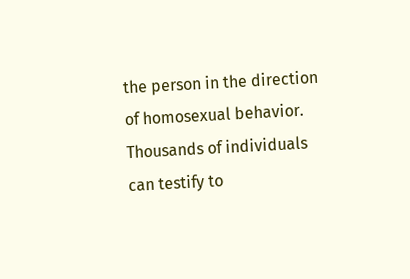the person in the direction of homosexual behavior. Thousands of individuals can testify to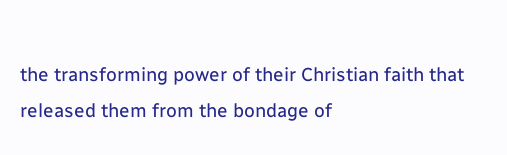the transforming power of their Christian faith that released them from the bondage of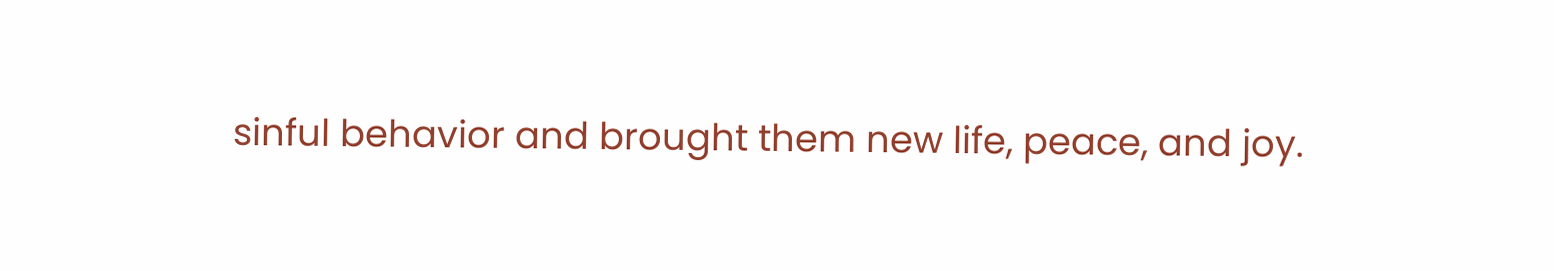sinful behavior and brought them new life, peace, and joy.